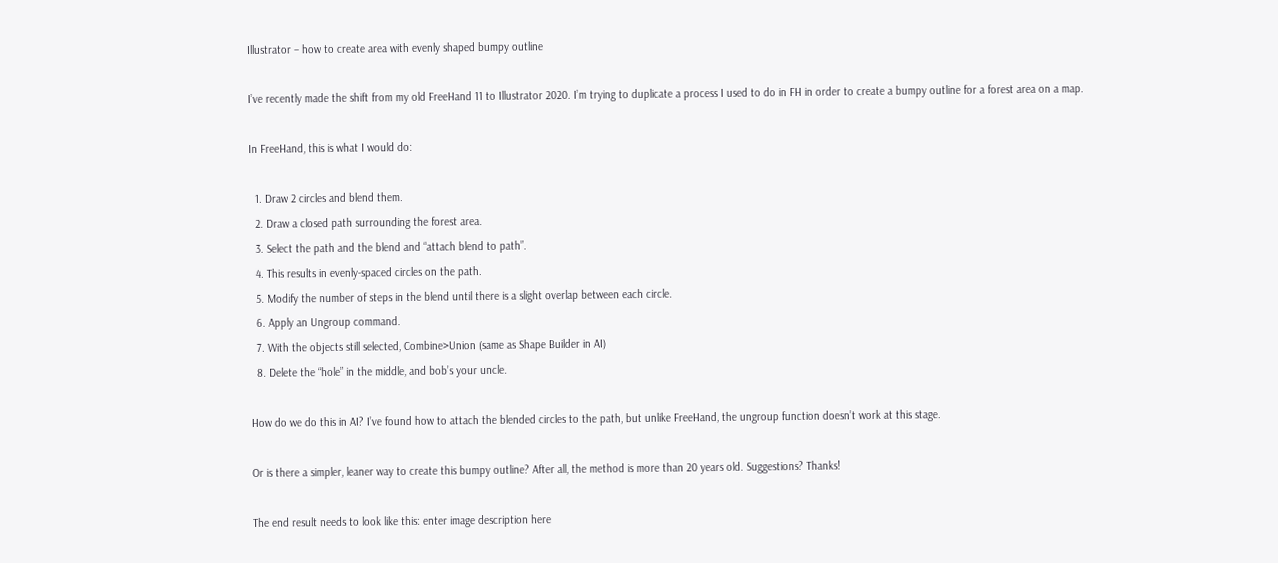Illustrator – how to create area with evenly shaped bumpy outline

I’ve recently made the shift from my old FreeHand 11 to Illustrator 2020. I’m trying to duplicate a process I used to do in FH in order to create a bumpy outline for a forest area on a map.

In FreeHand, this is what I would do:

  1. Draw 2 circles and blend them.
  2. Draw a closed path surrounding the forest area.
  3. Select the path and the blend and “attach blend to path”.
  4. This results in evenly-spaced circles on the path.
  5. Modify the number of steps in the blend until there is a slight overlap between each circle.
  6. Apply an Ungroup command.
  7. With the objects still selected, Combine>Union (same as Shape Builder in AI)
  8. Delete the “hole” in the middle, and bob’s your uncle.

How do we do this in AI? I’ve found how to attach the blended circles to the path, but unlike FreeHand, the ungroup function doesn’t work at this stage.

Or is there a simpler, leaner way to create this bumpy outline? After all, the method is more than 20 years old. Suggestions? Thanks!

The end result needs to look like this: enter image description here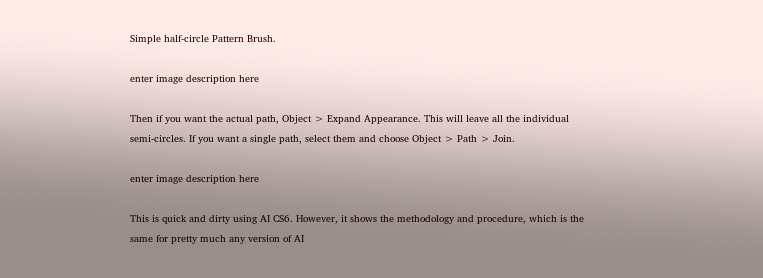Simple half-circle Pattern Brush.

enter image description here

Then if you want the actual path, Object > Expand Appearance. This will leave all the individual semi-circles. If you want a single path, select them and choose Object > Path > Join.

enter image description here

This is quick and dirty using AI CS6. However, it shows the methodology and procedure, which is the same for pretty much any version of AI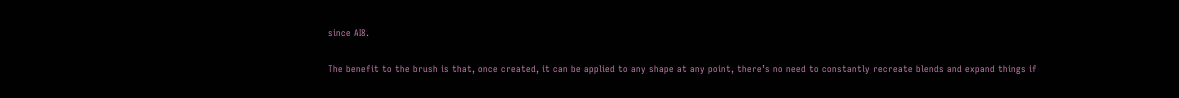since AI8.

The benefit to the brush is that, once created, it can be applied to any shape at any point, there’s no need to constantly recreate blends and expand things if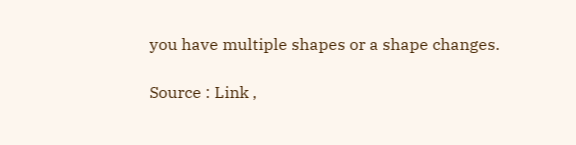you have multiple shapes or a shape changes.

Source : Link ,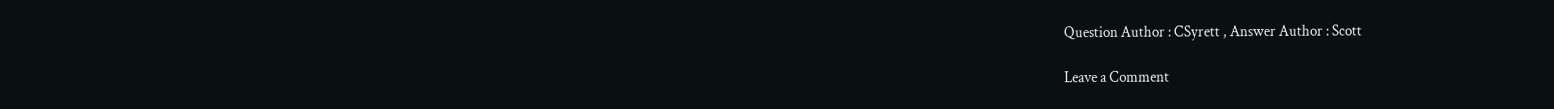Question Author : CSyrett , Answer Author : Scott

Leave a Comment